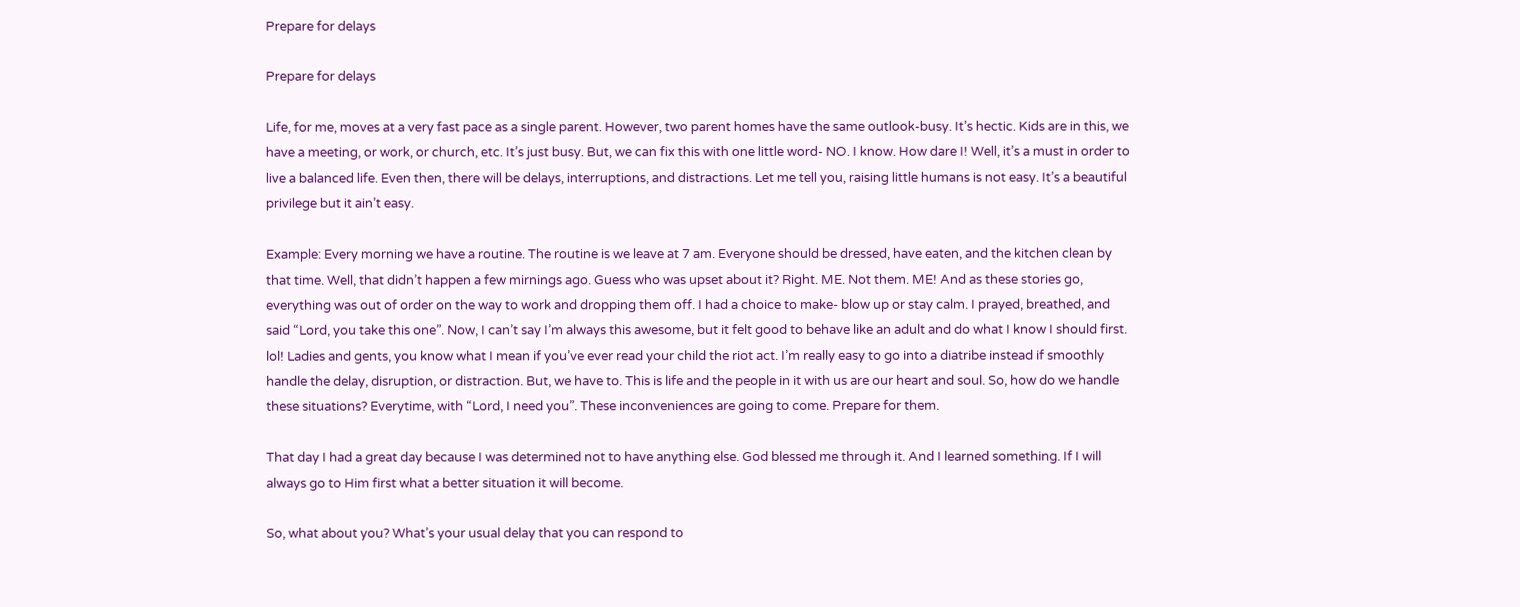Prepare for delays

Prepare for delays

Life, for me, moves at a very fast pace as a single parent. However, two parent homes have the same outlook-busy. It’s hectic. Kids are in this, we have a meeting, or work, or church, etc. It’s just busy. But, we can fix this with one little word- NO. I know. How dare I! Well, it’s a must in order to live a balanced life. Even then, there will be delays, interruptions, and distractions. Let me tell you, raising little humans is not easy. It’s a beautiful privilege but it ain’t easy.

Example: Every morning we have a routine. The routine is we leave at 7 am. Everyone should be dressed, have eaten, and the kitchen clean by that time. Well, that didn’t happen a few mirnings ago. Guess who was upset about it? Right. ME. Not them. ME! And as these stories go, everything was out of order on the way to work and dropping them off. I had a choice to make- blow up or stay calm. I prayed, breathed, and said “Lord, you take this one”. Now, I can’t say I’m always this awesome, but it felt good to behave like an adult and do what I know I should first. lol! Ladies and gents, you know what I mean if you’ve ever read your child the riot act. I’m really easy to go into a diatribe instead if smoothly handle the delay, disruption, or distraction. But, we have to. This is life and the people in it with us are our heart and soul. So, how do we handle these situations? Everytime, with “Lord, I need you”. These inconveniences are going to come. Prepare for them.

That day I had a great day because I was determined not to have anything else. God blessed me through it. And I learned something. If I will always go to Him first what a better situation it will become.

So, what about you? What’s your usual delay that you can respond to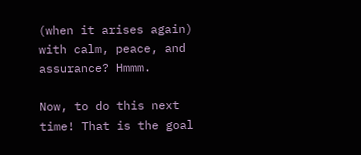(when it arises again) with calm, peace, and assurance? Hmmm.

Now, to do this next time! That is the goal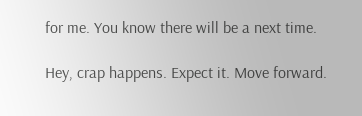for me. You know there will be a next time.

Hey, crap happens. Expect it. Move forward.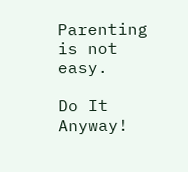Parenting is not easy.

Do It Anyway!